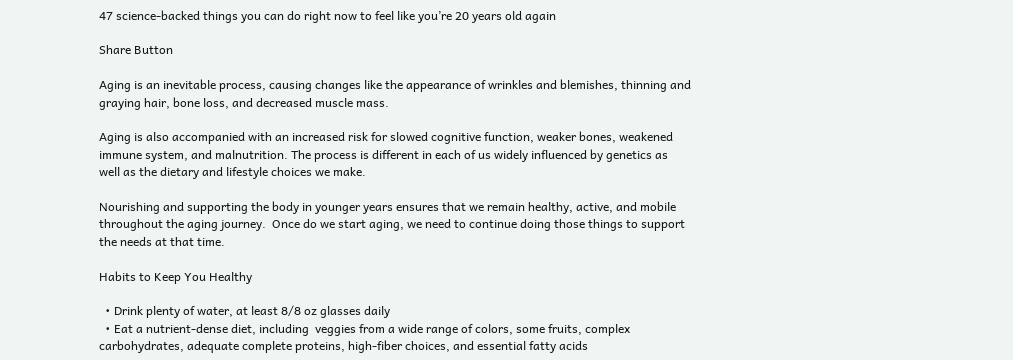47 science-backed things you can do right now to feel like you’re 20 years old again

Share Button

Aging is an inevitable process, causing changes like the appearance of wrinkles and blemishes, thinning and graying hair, bone loss, and decreased muscle mass.

Aging is also accompanied with an increased risk for slowed cognitive function, weaker bones, weakened immune system, and malnutrition. The process is different in each of us widely influenced by genetics as well as the dietary and lifestyle choices we make.

Nourishing and supporting the body in younger years ensures that we remain healthy, active, and mobile throughout the aging journey.  Once do we start aging, we need to continue doing those things to support the needs at that time.

Habits to Keep You Healthy

  • Drink plenty of water, at least 8/8 oz glasses daily
  • Eat a nutrient-dense diet, including  veggies from a wide range of colors, some fruits, complex carbohydrates, adequate complete proteins, high-fiber choices, and essential fatty acids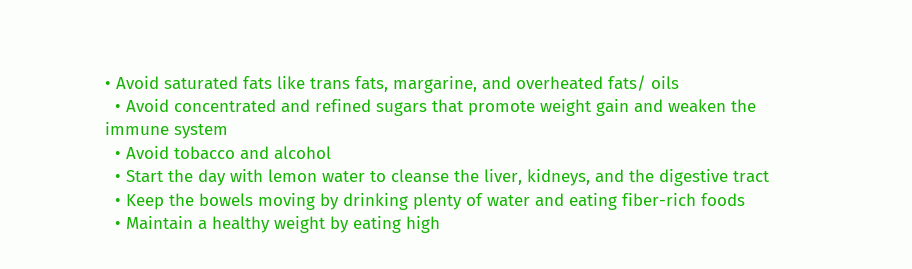• Avoid saturated fats like trans fats, margarine, and overheated fats/ oils
  • Avoid concentrated and refined sugars that promote weight gain and weaken the immune system
  • Avoid tobacco and alcohol
  • Start the day with lemon water to cleanse the liver, kidneys, and the digestive tract
  • Keep the bowels moving by drinking plenty of water and eating fiber-rich foods
  • Maintain a healthy weight by eating high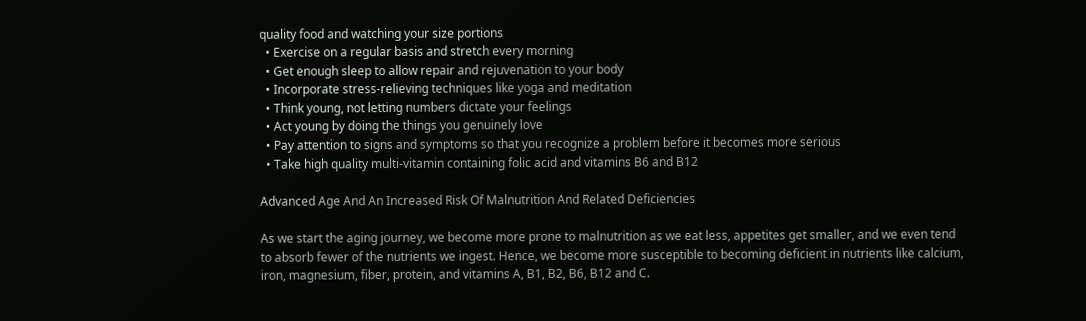quality food and watching your size portions
  • Exercise on a regular basis and stretch every morning
  • Get enough sleep to allow repair and rejuvenation to your body
  • Incorporate stress-relieving techniques like yoga and meditation
  • Think young, not letting numbers dictate your feelings
  • Act young by doing the things you genuinely love
  • Pay attention to signs and symptoms so that you recognize a problem before it becomes more serious
  • Take high quality multi-vitamin containing folic acid and vitamins B6 and B12

Advanced Age And An Increased Risk Of Malnutrition And Related Deficiencies

As we start the aging journey, we become more prone to malnutrition as we eat less, appetites get smaller, and we even tend to absorb fewer of the nutrients we ingest. Hence, we become more susceptible to becoming deficient in nutrients like calcium, iron, magnesium, fiber, protein, and vitamins A, B1, B2, B6, B12 and C.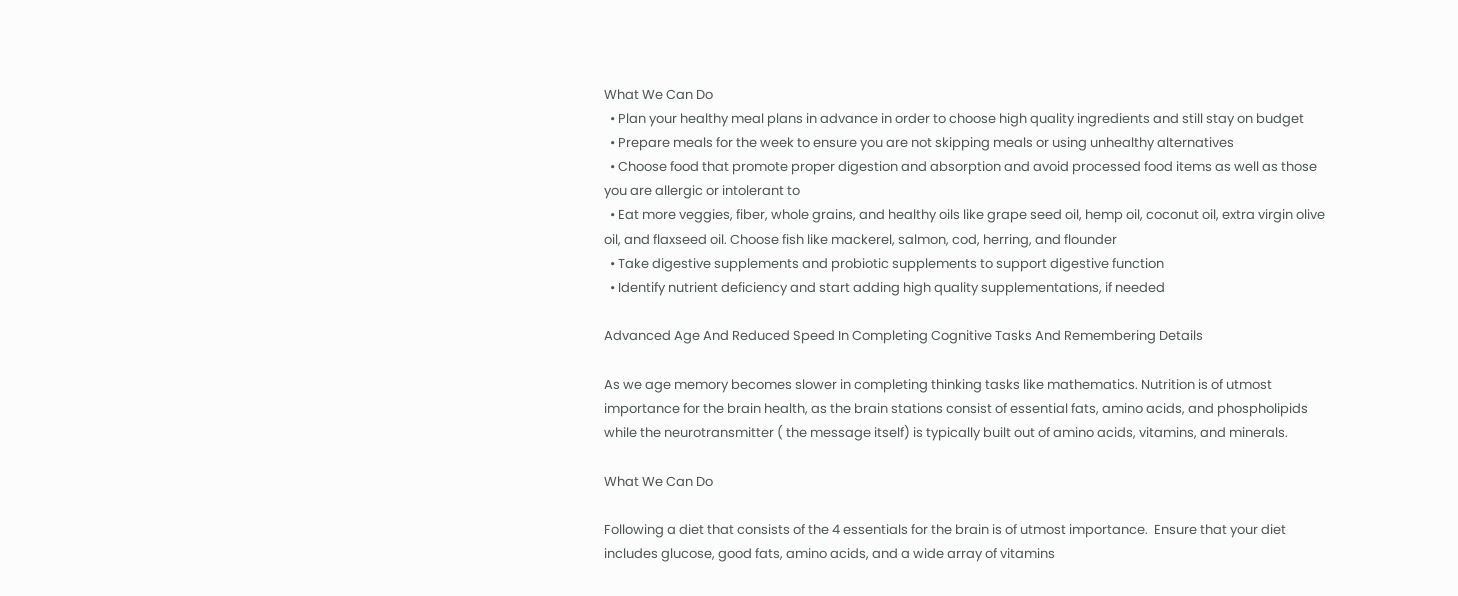What We Can Do
  • Plan your healthy meal plans in advance in order to choose high quality ingredients and still stay on budget
  • Prepare meals for the week to ensure you are not skipping meals or using unhealthy alternatives
  • Choose food that promote proper digestion and absorption and avoid processed food items as well as those you are allergic or intolerant to
  • Eat more veggies, fiber, whole grains, and healthy oils like grape seed oil, hemp oil, coconut oil, extra virgin olive oil, and flaxseed oil. Choose fish like mackerel, salmon, cod, herring, and flounder
  • Take digestive supplements and probiotic supplements to support digestive function
  • Identify nutrient deficiency and start adding high quality supplementations, if needed

Advanced Age And Reduced Speed In Completing Cognitive Tasks And Remembering Details

As we age memory becomes slower in completing thinking tasks like mathematics. Nutrition is of utmost importance for the brain health, as the brain stations consist of essential fats, amino acids, and phospholipids while the neurotransmitter ( the message itself) is typically built out of amino acids, vitamins, and minerals.

What We Can Do

Following a diet that consists of the 4 essentials for the brain is of utmost importance.  Ensure that your diet includes glucose, good fats, amino acids, and a wide array of vitamins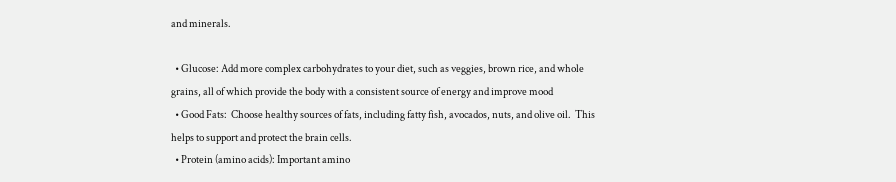and minerals.

  • Glucose: Add more complex carbohydrates to your diet, such as veggies, brown rice, and whole grains, all of which provide the body with a consistent source of energy and improve mood
  • Good Fats:  Choose healthy sources of fats, including fatty fish, avocados, nuts, and olive oil.  This helps to support and protect the brain cells.
  • Protein (amino acids): Important amino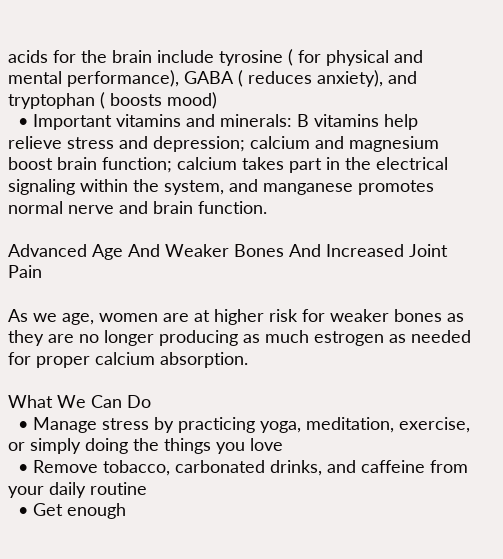acids for the brain include tyrosine ( for physical and mental performance), GABA ( reduces anxiety), and tryptophan ( boosts mood)
  • Important vitamins and minerals: B vitamins help relieve stress and depression; calcium and magnesium boost brain function; calcium takes part in the electrical signaling within the system, and manganese promotes normal nerve and brain function.

Advanced Age And Weaker Bones And Increased Joint Pain

As we age, women are at higher risk for weaker bones as they are no longer producing as much estrogen as needed for proper calcium absorption.

What We Can Do
  • Manage stress by practicing yoga, meditation, exercise, or simply doing the things you love
  • Remove tobacco, carbonated drinks, and caffeine from your daily routine
  • Get enough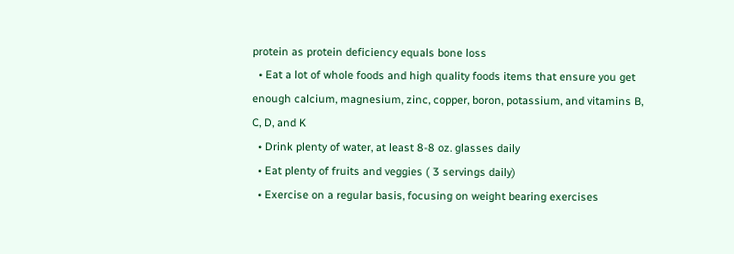protein as protein deficiency equals bone loss
  • Eat a lot of whole foods and high quality foods items that ensure you get enough calcium, magnesium, zinc, copper, boron, potassium, and vitamins B, C, D, and K
  • Drink plenty of water, at least 8-8 oz. glasses daily
  • Eat plenty of fruits and veggies ( 3 servings daily)
  • Exercise on a regular basis, focusing on weight bearing exercises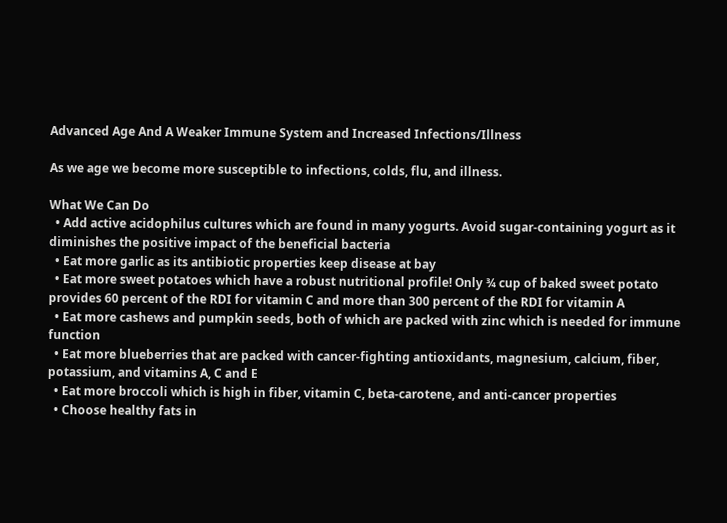Advanced Age And A Weaker Immune System and Increased Infections/Illness

As we age we become more susceptible to infections, colds, flu, and illness.

What We Can Do
  • Add active acidophilus cultures which are found in many yogurts. Avoid sugar-containing yogurt as it diminishes the positive impact of the beneficial bacteria
  • Eat more garlic as its antibiotic properties keep disease at bay
  • Eat more sweet potatoes which have a robust nutritional profile! Only ¾ cup of baked sweet potato provides 60 percent of the RDI for vitamin C and more than 300 percent of the RDI for vitamin A
  • Eat more cashews and pumpkin seeds, both of which are packed with zinc which is needed for immune function
  • Eat more blueberries that are packed with cancer-fighting antioxidants, magnesium, calcium, fiber, potassium, and vitamins A, C and E
  • Eat more broccoli which is high in fiber, vitamin C, beta-carotene, and anti-cancer properties
  • Choose healthy fats in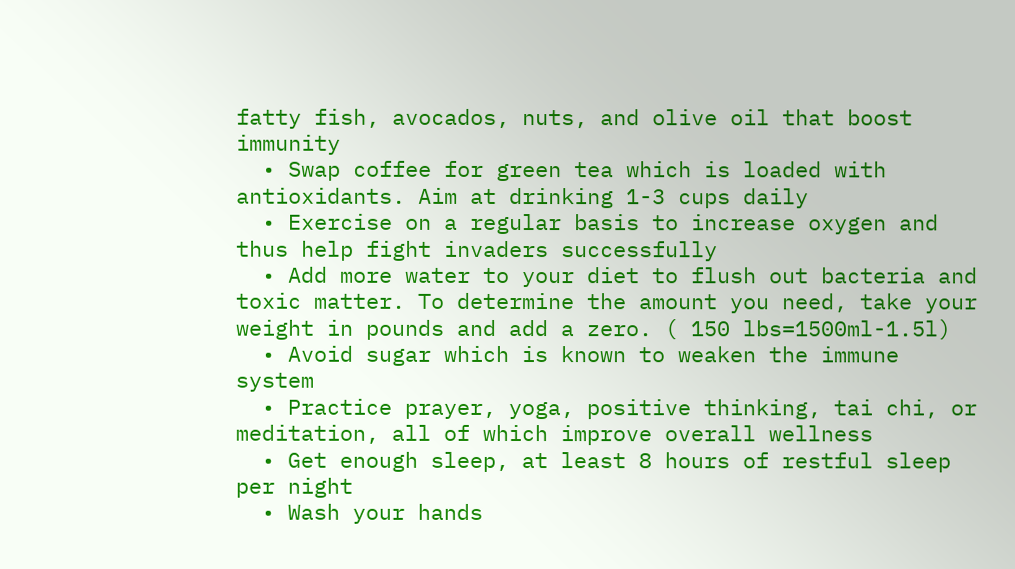fatty fish, avocados, nuts, and olive oil that boost immunity
  • Swap coffee for green tea which is loaded with antioxidants. Aim at drinking 1-3 cups daily
  • Exercise on a regular basis to increase oxygen and thus help fight invaders successfully
  • Add more water to your diet to flush out bacteria and toxic matter. To determine the amount you need, take your weight in pounds and add a zero. ( 150 lbs=1500ml-1.5l)
  • Avoid sugar which is known to weaken the immune system
  • Practice prayer, yoga, positive thinking, tai chi, or meditation, all of which improve overall wellness
  • Get enough sleep, at least 8 hours of restful sleep per night
  • Wash your hands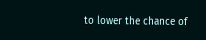to lower the chance of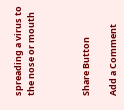spreading a virus to the nose or mouth



Share Button

Add a Comment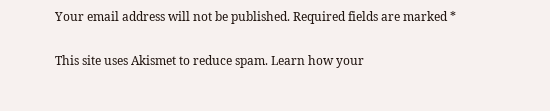Your email address will not be published. Required fields are marked *

This site uses Akismet to reduce spam. Learn how your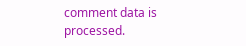comment data is processed.